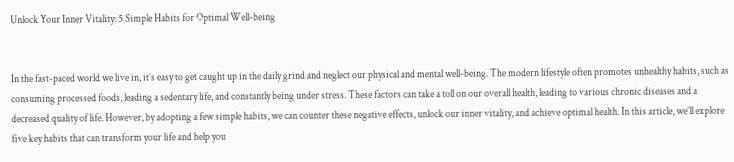Unlock Your Inner Vitality: 5 Simple Habits for Optimal Well-being


In the fast-paced world we live in, it’s easy to get caught up in the daily grind and neglect our physical and mental well-being. The modern lifestyle often promotes unhealthy habits, such as consuming processed foods, leading a sedentary life, and constantly being under stress. These factors can take a toll on our overall health, leading to various chronic diseases and a decreased quality of life. However, by adopting a few simple habits, we can counter these negative effects, unlock our inner vitality, and achieve optimal health. In this article, we’ll explore five key habits that can transform your life and help you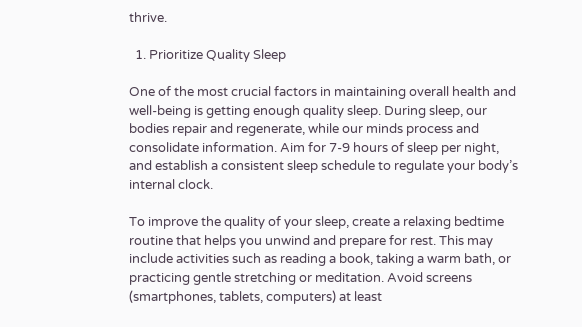thrive.

  1. Prioritize Quality Sleep

One of the most crucial factors in maintaining overall health and well-being is getting enough quality sleep. During sleep, our bodies repair and regenerate, while our minds process and consolidate information. Aim for 7-9 hours of sleep per night, and establish a consistent sleep schedule to regulate your body’s internal clock.

To improve the quality of your sleep, create a relaxing bedtime routine that helps you unwind and prepare for rest. This may include activities such as reading a book, taking a warm bath, or practicing gentle stretching or meditation. Avoid screens (smartphones, tablets, computers) at least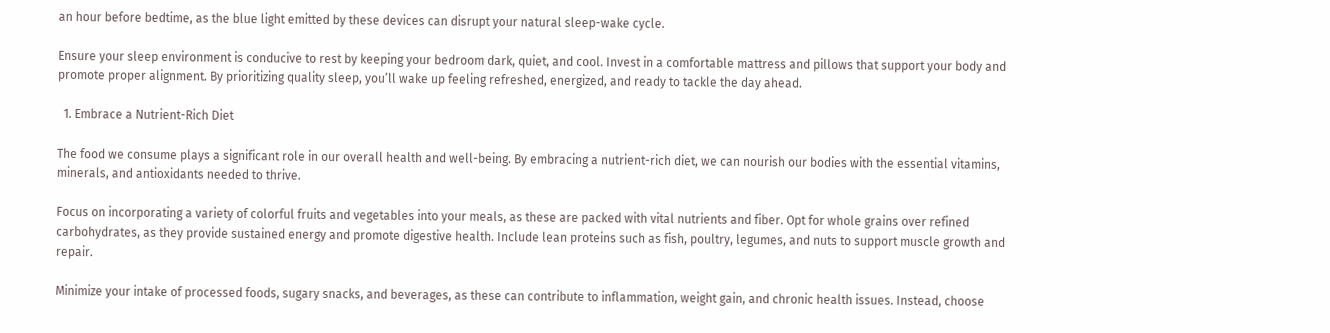an hour before bedtime, as the blue light emitted by these devices can disrupt your natural sleep-wake cycle.

Ensure your sleep environment is conducive to rest by keeping your bedroom dark, quiet, and cool. Invest in a comfortable mattress and pillows that support your body and promote proper alignment. By prioritizing quality sleep, you’ll wake up feeling refreshed, energized, and ready to tackle the day ahead.

  1. Embrace a Nutrient-Rich Diet

The food we consume plays a significant role in our overall health and well-being. By embracing a nutrient-rich diet, we can nourish our bodies with the essential vitamins, minerals, and antioxidants needed to thrive.

Focus on incorporating a variety of colorful fruits and vegetables into your meals, as these are packed with vital nutrients and fiber. Opt for whole grains over refined carbohydrates, as they provide sustained energy and promote digestive health. Include lean proteins such as fish, poultry, legumes, and nuts to support muscle growth and repair.

Minimize your intake of processed foods, sugary snacks, and beverages, as these can contribute to inflammation, weight gain, and chronic health issues. Instead, choose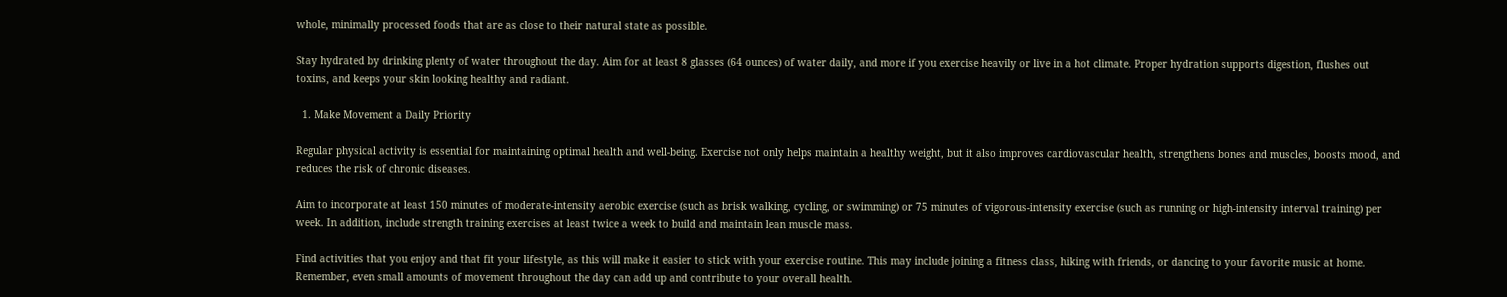whole, minimally processed foods that are as close to their natural state as possible.

Stay hydrated by drinking plenty of water throughout the day. Aim for at least 8 glasses (64 ounces) of water daily, and more if you exercise heavily or live in a hot climate. Proper hydration supports digestion, flushes out toxins, and keeps your skin looking healthy and radiant.

  1. Make Movement a Daily Priority

Regular physical activity is essential for maintaining optimal health and well-being. Exercise not only helps maintain a healthy weight, but it also improves cardiovascular health, strengthens bones and muscles, boosts mood, and reduces the risk of chronic diseases.

Aim to incorporate at least 150 minutes of moderate-intensity aerobic exercise (such as brisk walking, cycling, or swimming) or 75 minutes of vigorous-intensity exercise (such as running or high-intensity interval training) per week. In addition, include strength training exercises at least twice a week to build and maintain lean muscle mass.

Find activities that you enjoy and that fit your lifestyle, as this will make it easier to stick with your exercise routine. This may include joining a fitness class, hiking with friends, or dancing to your favorite music at home. Remember, even small amounts of movement throughout the day can add up and contribute to your overall health.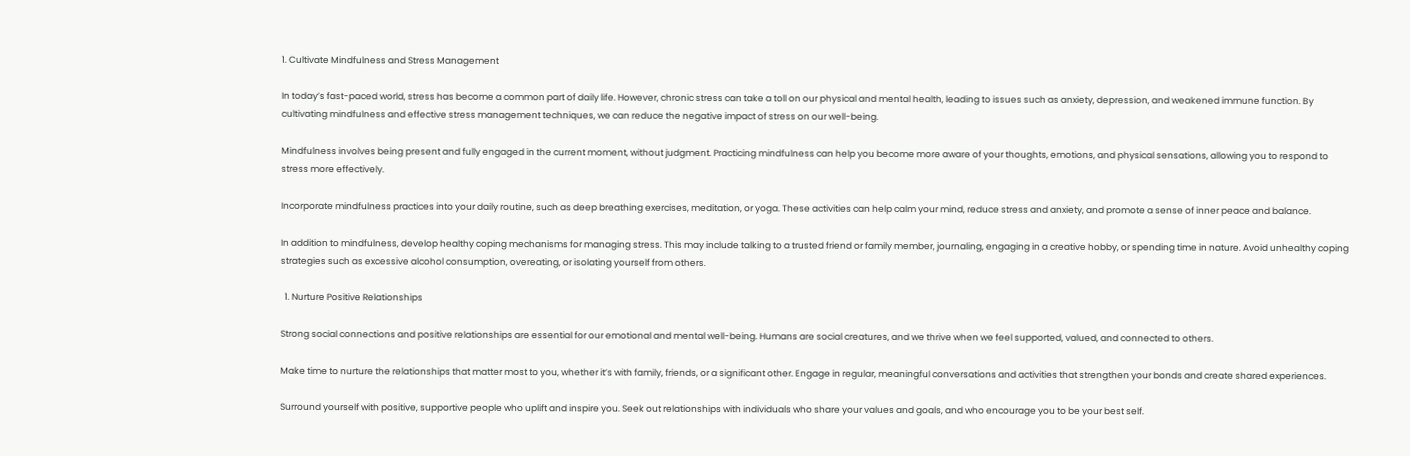1. Cultivate Mindfulness and Stress Management

In today’s fast-paced world, stress has become a common part of daily life. However, chronic stress can take a toll on our physical and mental health, leading to issues such as anxiety, depression, and weakened immune function. By cultivating mindfulness and effective stress management techniques, we can reduce the negative impact of stress on our well-being.

Mindfulness involves being present and fully engaged in the current moment, without judgment. Practicing mindfulness can help you become more aware of your thoughts, emotions, and physical sensations, allowing you to respond to stress more effectively.

Incorporate mindfulness practices into your daily routine, such as deep breathing exercises, meditation, or yoga. These activities can help calm your mind, reduce stress and anxiety, and promote a sense of inner peace and balance.

In addition to mindfulness, develop healthy coping mechanisms for managing stress. This may include talking to a trusted friend or family member, journaling, engaging in a creative hobby, or spending time in nature. Avoid unhealthy coping strategies such as excessive alcohol consumption, overeating, or isolating yourself from others.

  1. Nurture Positive Relationships

Strong social connections and positive relationships are essential for our emotional and mental well-being. Humans are social creatures, and we thrive when we feel supported, valued, and connected to others.

Make time to nurture the relationships that matter most to you, whether it’s with family, friends, or a significant other. Engage in regular, meaningful conversations and activities that strengthen your bonds and create shared experiences.

Surround yourself with positive, supportive people who uplift and inspire you. Seek out relationships with individuals who share your values and goals, and who encourage you to be your best self.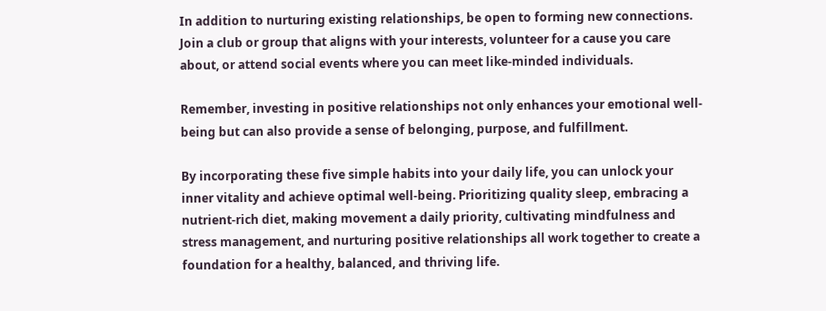In addition to nurturing existing relationships, be open to forming new connections. Join a club or group that aligns with your interests, volunteer for a cause you care about, or attend social events where you can meet like-minded individuals.

Remember, investing in positive relationships not only enhances your emotional well-being but can also provide a sense of belonging, purpose, and fulfillment.

By incorporating these five simple habits into your daily life, you can unlock your inner vitality and achieve optimal well-being. Prioritizing quality sleep, embracing a nutrient-rich diet, making movement a daily priority, cultivating mindfulness and stress management, and nurturing positive relationships all work together to create a foundation for a healthy, balanced, and thriving life.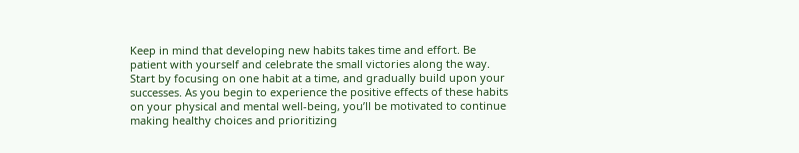Keep in mind that developing new habits takes time and effort. Be patient with yourself and celebrate the small victories along the way. Start by focusing on one habit at a time, and gradually build upon your successes. As you begin to experience the positive effects of these habits on your physical and mental well-being, you’ll be motivated to continue making healthy choices and prioritizing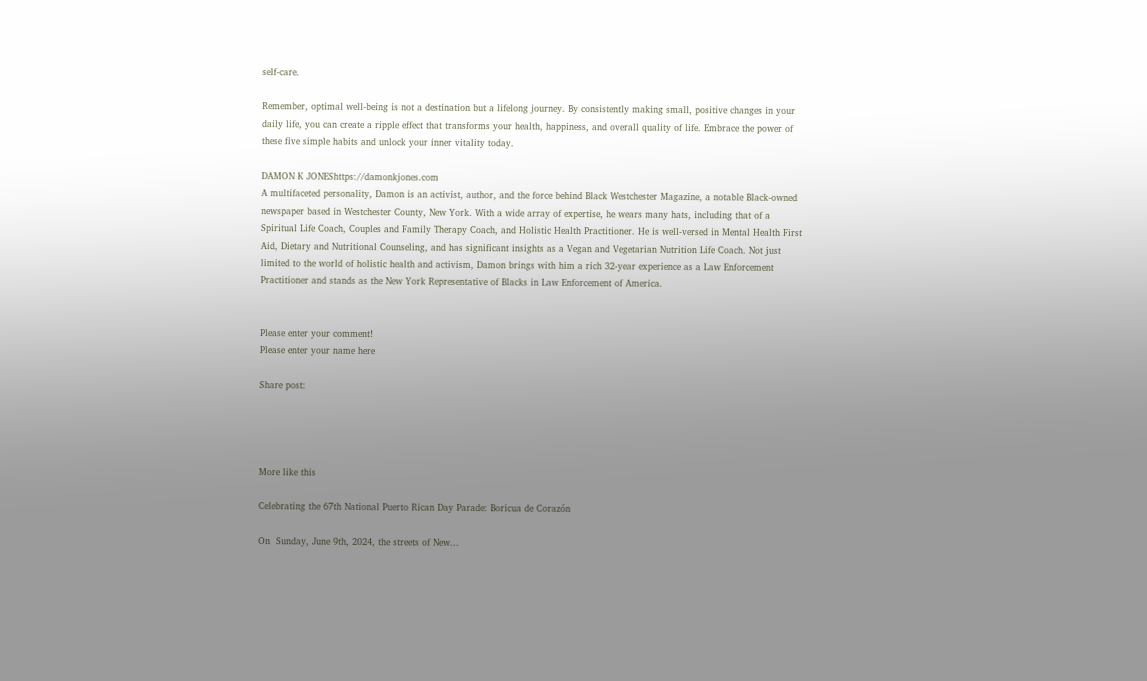self-care.

Remember, optimal well-being is not a destination but a lifelong journey. By consistently making small, positive changes in your daily life, you can create a ripple effect that transforms your health, happiness, and overall quality of life. Embrace the power of these five simple habits and unlock your inner vitality today.

DAMON K JONEShttps://damonkjones.com
A multifaceted personality, Damon is an activist, author, and the force behind Black Westchester Magazine, a notable Black-owned newspaper based in Westchester County, New York. With a wide array of expertise, he wears many hats, including that of a Spiritual Life Coach, Couples and Family Therapy Coach, and Holistic Health Practitioner. He is well-versed in Mental Health First Aid, Dietary and Nutritional Counseling, and has significant insights as a Vegan and Vegetarian Nutrition Life Coach. Not just limited to the world of holistic health and activism, Damon brings with him a rich 32-year experience as a Law Enforcement Practitioner and stands as the New York Representative of Blacks in Law Enforcement of America.


Please enter your comment!
Please enter your name here

Share post:




More like this

Celebrating the 67th National Puerto Rican Day Parade: Boricua de Corazón

On  Sunday, June 9th, 2024, the streets of New...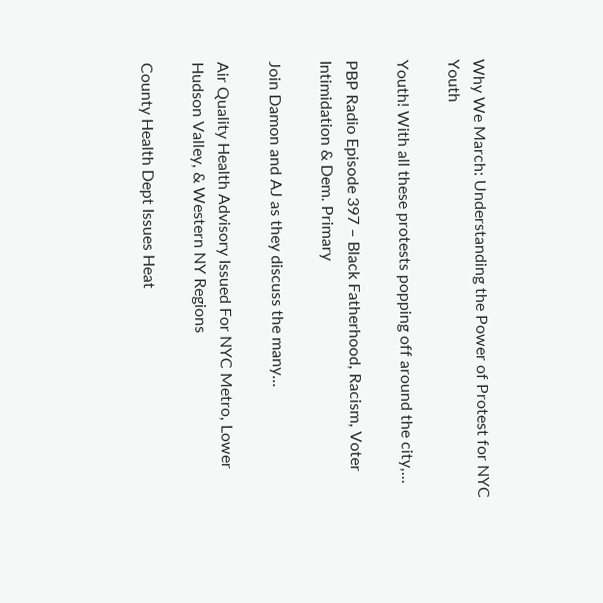Why We March: Understanding the Power of Protest for NYC Youth

Youth! With all these protests popping off around the city,...

PBP Radio Episode 397 – Black Fatherhood, Racism, Voter Intimidation & Dem. Primary

Join Damon and AJ as they discuss the many...

Air Quality Health Advisory Issued For NYC Metro, Lower Hudson Valley, & Western NY Regions

County Health Dept Issues Heat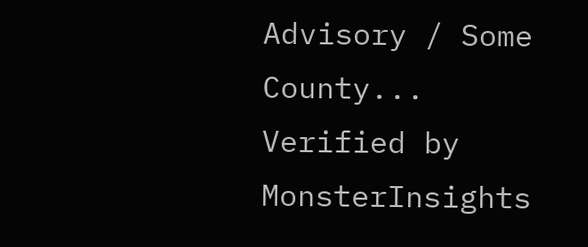Advisory / Some County...
Verified by MonsterInsights